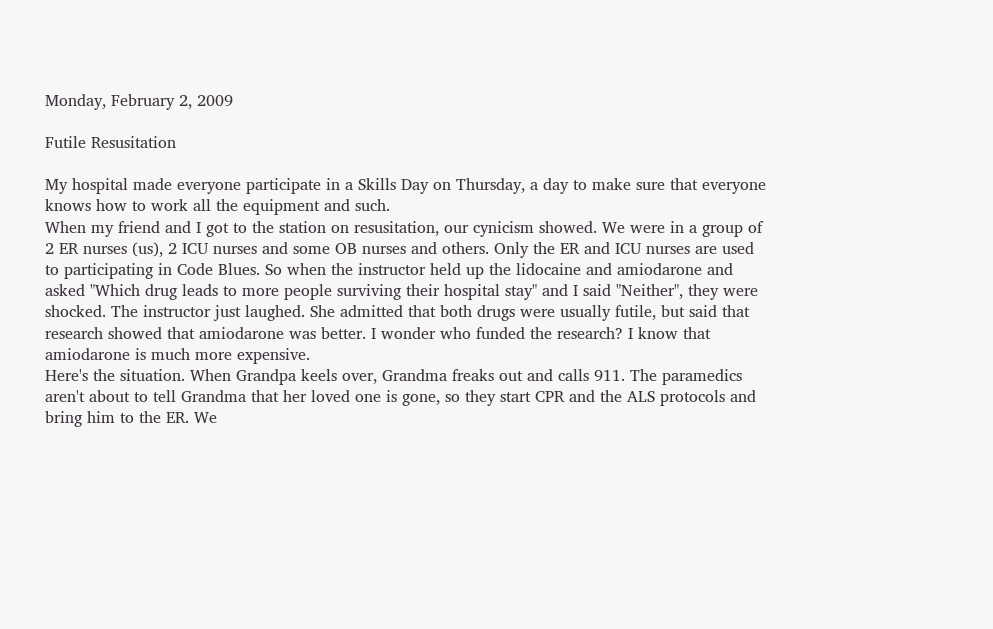Monday, February 2, 2009

Futile Resusitation

My hospital made everyone participate in a Skills Day on Thursday, a day to make sure that everyone knows how to work all the equipment and such.
When my friend and I got to the station on resusitation, our cynicism showed. We were in a group of 2 ER nurses (us), 2 ICU nurses and some OB nurses and others. Only the ER and ICU nurses are used to participating in Code Blues. So when the instructor held up the lidocaine and amiodarone and asked "Which drug leads to more people surviving their hospital stay" and I said "Neither", they were shocked. The instructor just laughed. She admitted that both drugs were usually futile, but said that research showed that amiodarone was better. I wonder who funded the research? I know that amiodarone is much more expensive.
Here's the situation. When Grandpa keels over, Grandma freaks out and calls 911. The paramedics aren't about to tell Grandma that her loved one is gone, so they start CPR and the ALS protocols and bring him to the ER. We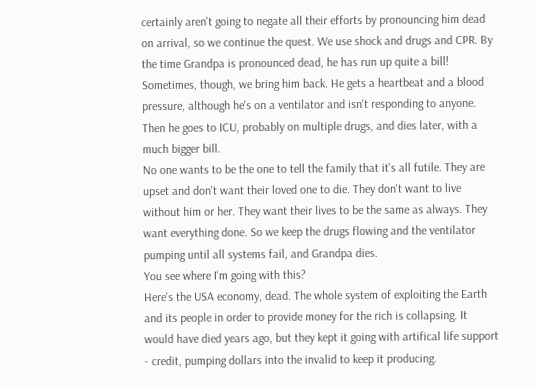certainly aren't going to negate all their efforts by pronouncing him dead on arrival, so we continue the quest. We use shock and drugs and CPR. By the time Grandpa is pronounced dead, he has run up quite a bill!
Sometimes, though, we bring him back. He gets a heartbeat and a blood pressure, although he's on a ventilator and isn't responding to anyone. Then he goes to ICU, probably on multiple drugs, and dies later, with a much bigger bill.
No one wants to be the one to tell the family that it's all futile. They are upset and don't want their loved one to die. They don't want to live without him or her. They want their lives to be the same as always. They want everything done. So we keep the drugs flowing and the ventilator pumping until all systems fail, and Grandpa dies.
You see where I'm going with this?
Here's the USA economy, dead. The whole system of exploiting the Earth and its people in order to provide money for the rich is collapsing. It would have died years ago, but they kept it going with artifical life support - credit, pumping dollars into the invalid to keep it producing.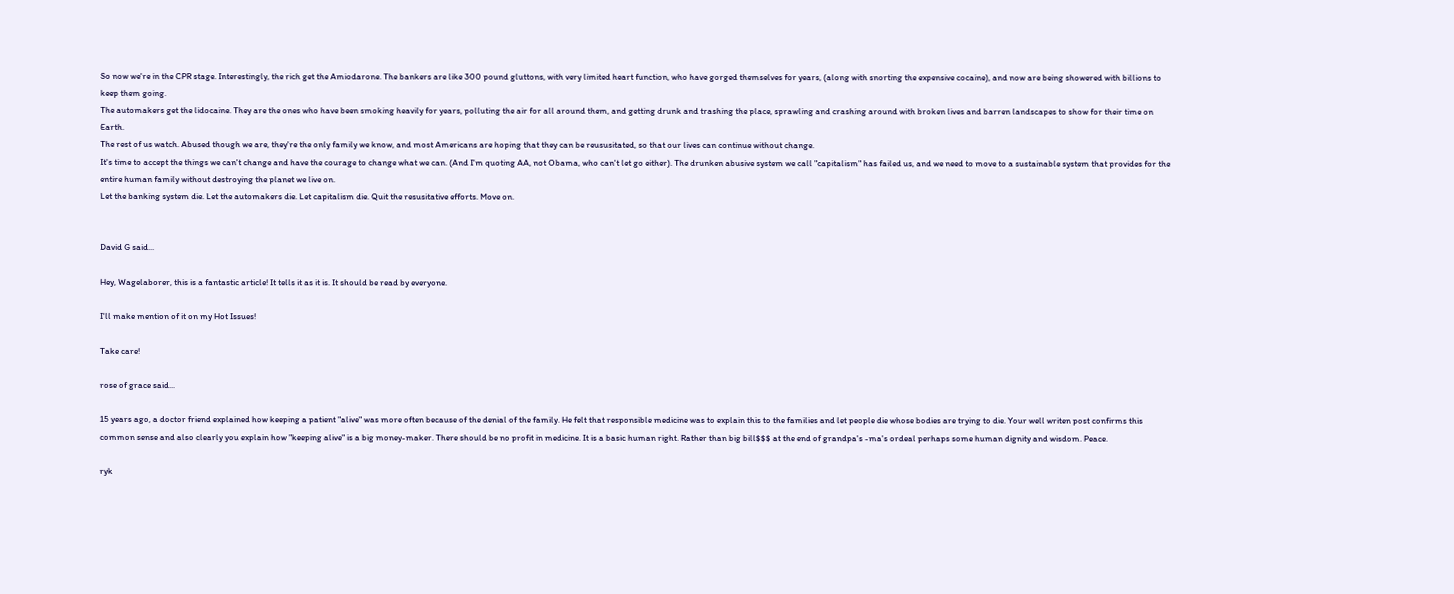So now we're in the CPR stage. Interestingly, the rich get the Amiodarone. The bankers are like 300 pound gluttons, with very limited heart function, who have gorged themselves for years, (along with snorting the expensive cocaine), and now are being showered with billions to keep them going.
The automakers get the lidocaine. They are the ones who have been smoking heavily for years, polluting the air for all around them, and getting drunk and trashing the place, sprawling and crashing around with broken lives and barren landscapes to show for their time on Earth.
The rest of us watch. Abused though we are, they're the only family we know, and most Americans are hoping that they can be reususitated, so that our lives can continue without change.
It's time to accept the things we can't change and have the courage to change what we can. (And I'm quoting AA, not Obama, who can't let go either). The drunken abusive system we call "capitalism" has failed us, and we need to move to a sustainable system that provides for the entire human family without destroying the planet we live on.
Let the banking system die. Let the automakers die. Let capitalism die. Quit the resusitative efforts. Move on.


David G said...

Hey, Wagelaborer, this is a fantastic article! It tells it as it is. It should be read by everyone.

I'll make mention of it on my Hot Issues!

Take care!

rose of grace said...

15 years ago, a doctor friend explained how keeping a patient "alive" was more often because of the denial of the family. He felt that responsible medicine was to explain this to the families and let people die whose bodies are trying to die. Your well writen post confirms this common sense and also clearly you explain how "keeping alive" is a big money-maker. There should be no profit in medicine. It is a basic human right. Rather than big bill$$$ at the end of grandpa's -ma's ordeal perhaps some human dignity and wisdom. Peace.

ryk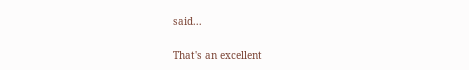said...

That's an excellent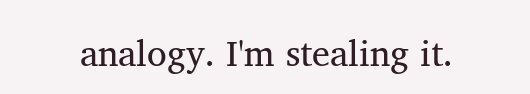analogy. I'm stealing it.